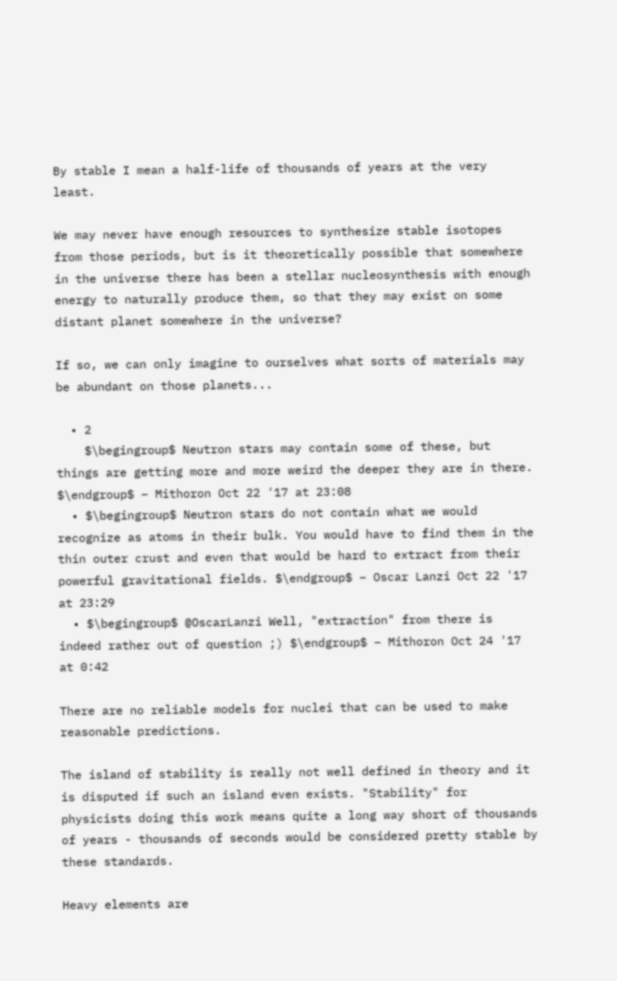By stable I mean a half-life of thousands of years at the very least.

We may never have enough resources to synthesize stable isotopes from those periods, but is it theoretically possible that somewhere in the universe there has been a stellar nucleosynthesis with enough energy to naturally produce them, so that they may exist on some distant planet somewhere in the universe?

If so, we can only imagine to ourselves what sorts of materials may be abundant on those planets...

  • 2
    $\begingroup$ Neutron stars may contain some of these, but things are getting more and more weird the deeper they are in there. $\endgroup$ – Mithoron Oct 22 '17 at 23:08
  • $\begingroup$ Neutron stars do not contain what we would recognize as atoms in their bulk. You would have to find them in the thin outer crust and even that would be hard to extract from their powerful gravitational fields. $\endgroup$ – Oscar Lanzi Oct 22 '17 at 23:29
  • $\begingroup$ @OscarLanzi Well, "extraction" from there is indeed rather out of question ;) $\endgroup$ – Mithoron Oct 24 '17 at 0:42

There are no reliable models for nuclei that can be used to make reasonable predictions.

The island of stability is really not well defined in theory and it is disputed if such an island even exists. "Stability" for physicists doing this work means quite a long way short of thousands of years - thousands of seconds would be considered pretty stable by these standards.

Heavy elements are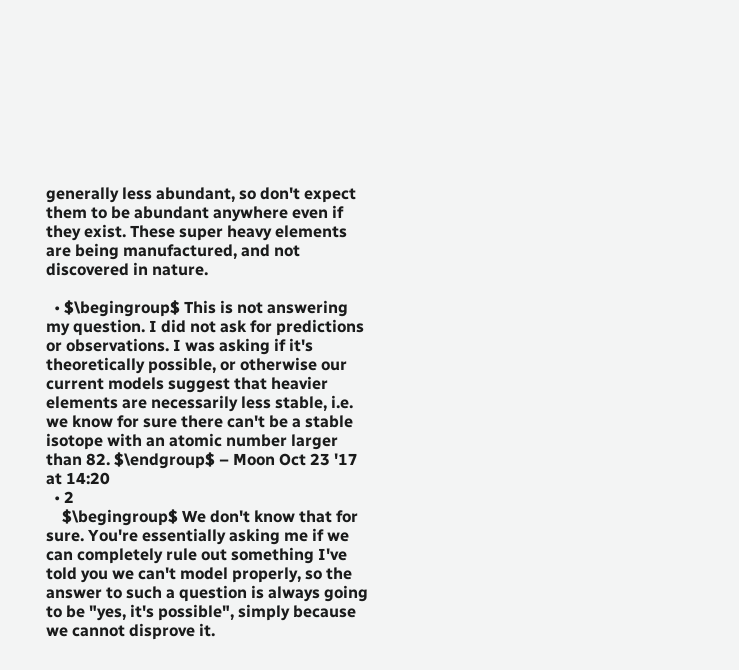generally less abundant, so don't expect them to be abundant anywhere even if they exist. These super heavy elements are being manufactured, and not discovered in nature.

  • $\begingroup$ This is not answering my question. I did not ask for predictions or observations. I was asking if it's theoretically possible, or otherwise our current models suggest that heavier elements are necessarily less stable, i.e. we know for sure there can't be a stable isotope with an atomic number larger than 82. $\endgroup$ – Moon Oct 23 '17 at 14:20
  • 2
    $\begingroup$ We don't know that for sure. You're essentially asking me if we can completely rule out something I've told you we can't model properly, so the answer to such a question is always going to be "yes, it's possible", simply because we cannot disprove it.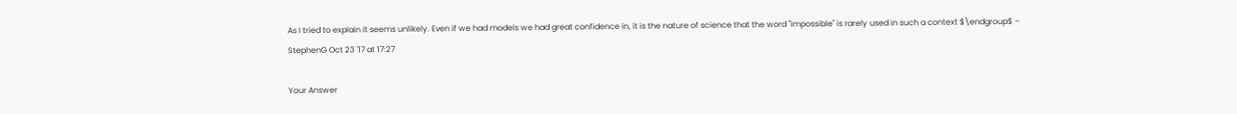As I tried to explain it seems unlikely. Even if we had models we had great confidence in, it is the nature of science that the word "impossible" is rarely used in such a context $\endgroup$ – StephenG Oct 23 '17 at 17:27

Your Answer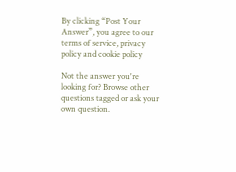By clicking “Post Your Answer”, you agree to our terms of service, privacy policy and cookie policy

Not the answer you're looking for? Browse other questions tagged or ask your own question.